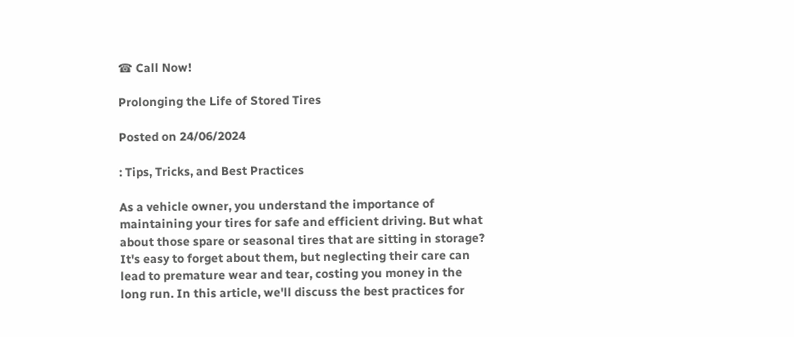☎ Call Now!

Prolonging the Life of Stored Tires

Posted on 24/06/2024

: Tips, Tricks, and Best Practices

As a vehicle owner, you understand the importance of maintaining your tires for safe and efficient driving. But what about those spare or seasonal tires that are sitting in storage? It's easy to forget about them, but neglecting their care can lead to premature wear and tear, costing you money in the long run. In this article, we'll discuss the best practices for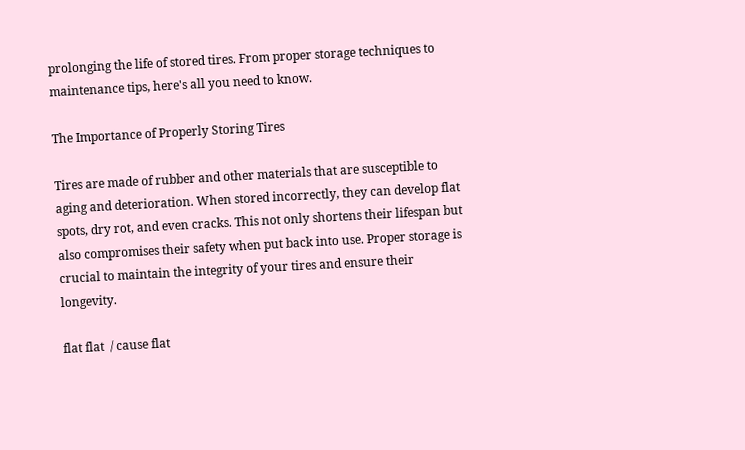prolonging the life of stored tires. From proper storage techniques to maintenance tips, here's all you need to know.

The Importance of Properly Storing Tires

Tires are made of rubber and other materials that are susceptible to aging and deterioration. When stored incorrectly, they can develop flat spots, dry rot, and even cracks. This not only shortens their lifespan but also compromises their safety when put back into use. Proper storage is crucial to maintain the integrity of your tires and ensure their longevity.

flat flat  / cause flat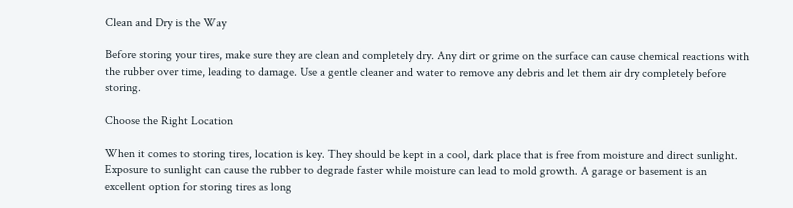Clean and Dry is the Way

Before storing your tires, make sure they are clean and completely dry. Any dirt or grime on the surface can cause chemical reactions with the rubber over time, leading to damage. Use a gentle cleaner and water to remove any debris and let them air dry completely before storing.

Choose the Right Location

When it comes to storing tires, location is key. They should be kept in a cool, dark place that is free from moisture and direct sunlight. Exposure to sunlight can cause the rubber to degrade faster while moisture can lead to mold growth. A garage or basement is an excellent option for storing tires as long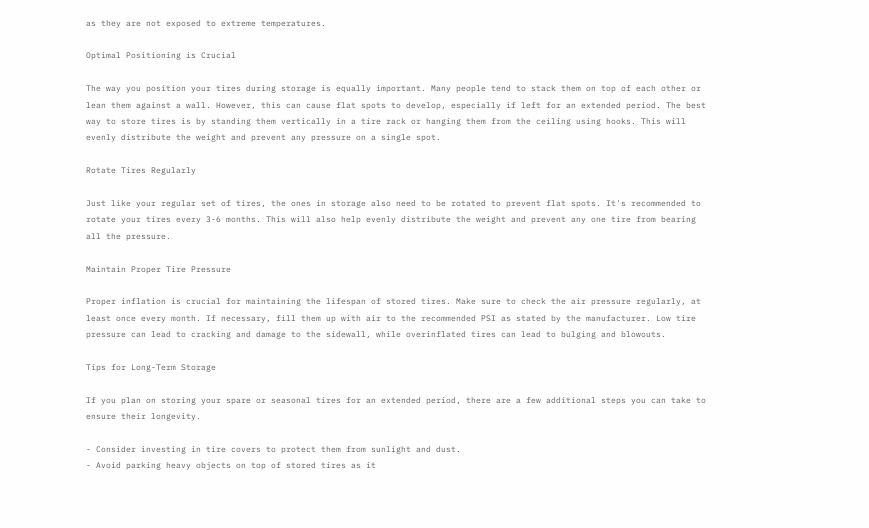as they are not exposed to extreme temperatures.

Optimal Positioning is Crucial

The way you position your tires during storage is equally important. Many people tend to stack them on top of each other or lean them against a wall. However, this can cause flat spots to develop, especially if left for an extended period. The best way to store tires is by standing them vertically in a tire rack or hanging them from the ceiling using hooks. This will evenly distribute the weight and prevent any pressure on a single spot.

Rotate Tires Regularly

Just like your regular set of tires, the ones in storage also need to be rotated to prevent flat spots. It's recommended to rotate your tires every 3-6 months. This will also help evenly distribute the weight and prevent any one tire from bearing all the pressure.

Maintain Proper Tire Pressure

Proper inflation is crucial for maintaining the lifespan of stored tires. Make sure to check the air pressure regularly, at least once every month. If necessary, fill them up with air to the recommended PSI as stated by the manufacturer. Low tire pressure can lead to cracking and damage to the sidewall, while overinflated tires can lead to bulging and blowouts.

Tips for Long-Term Storage

If you plan on storing your spare or seasonal tires for an extended period, there are a few additional steps you can take to ensure their longevity.

- Consider investing in tire covers to protect them from sunlight and dust.
- Avoid parking heavy objects on top of stored tires as it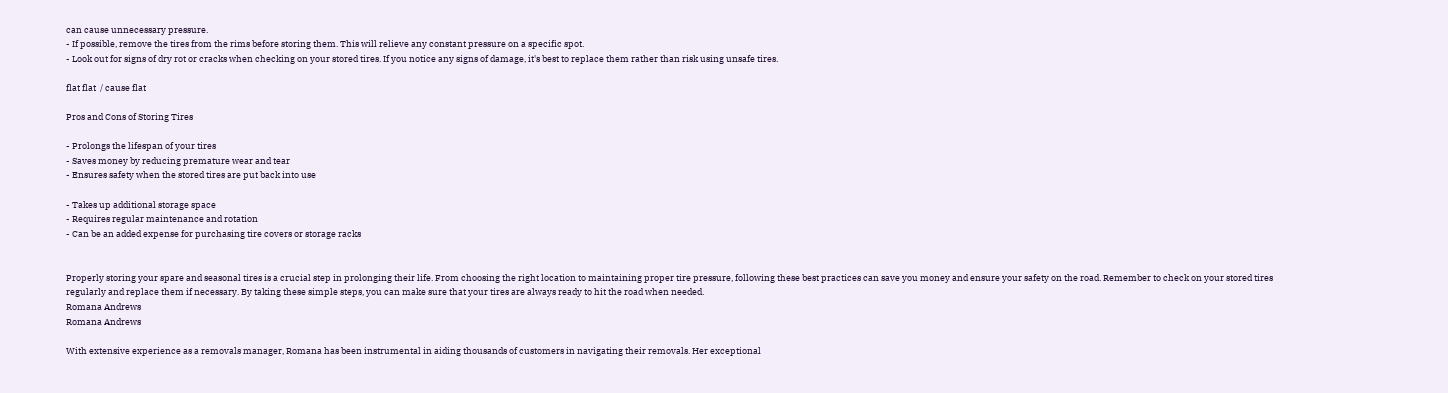can cause unnecessary pressure.
- If possible, remove the tires from the rims before storing them. This will relieve any constant pressure on a specific spot.
- Look out for signs of dry rot or cracks when checking on your stored tires. If you notice any signs of damage, it's best to replace them rather than risk using unsafe tires.

flat flat  / cause flat

Pros and Cons of Storing Tires

- Prolongs the lifespan of your tires
- Saves money by reducing premature wear and tear
- Ensures safety when the stored tires are put back into use

- Takes up additional storage space
- Requires regular maintenance and rotation
- Can be an added expense for purchasing tire covers or storage racks


Properly storing your spare and seasonal tires is a crucial step in prolonging their life. From choosing the right location to maintaining proper tire pressure, following these best practices can save you money and ensure your safety on the road. Remember to check on your stored tires regularly and replace them if necessary. By taking these simple steps, you can make sure that your tires are always ready to hit the road when needed.
Romana Andrews
Romana Andrews

With extensive experience as a removals manager, Romana has been instrumental in aiding thousands of customers in navigating their removals. Her exceptional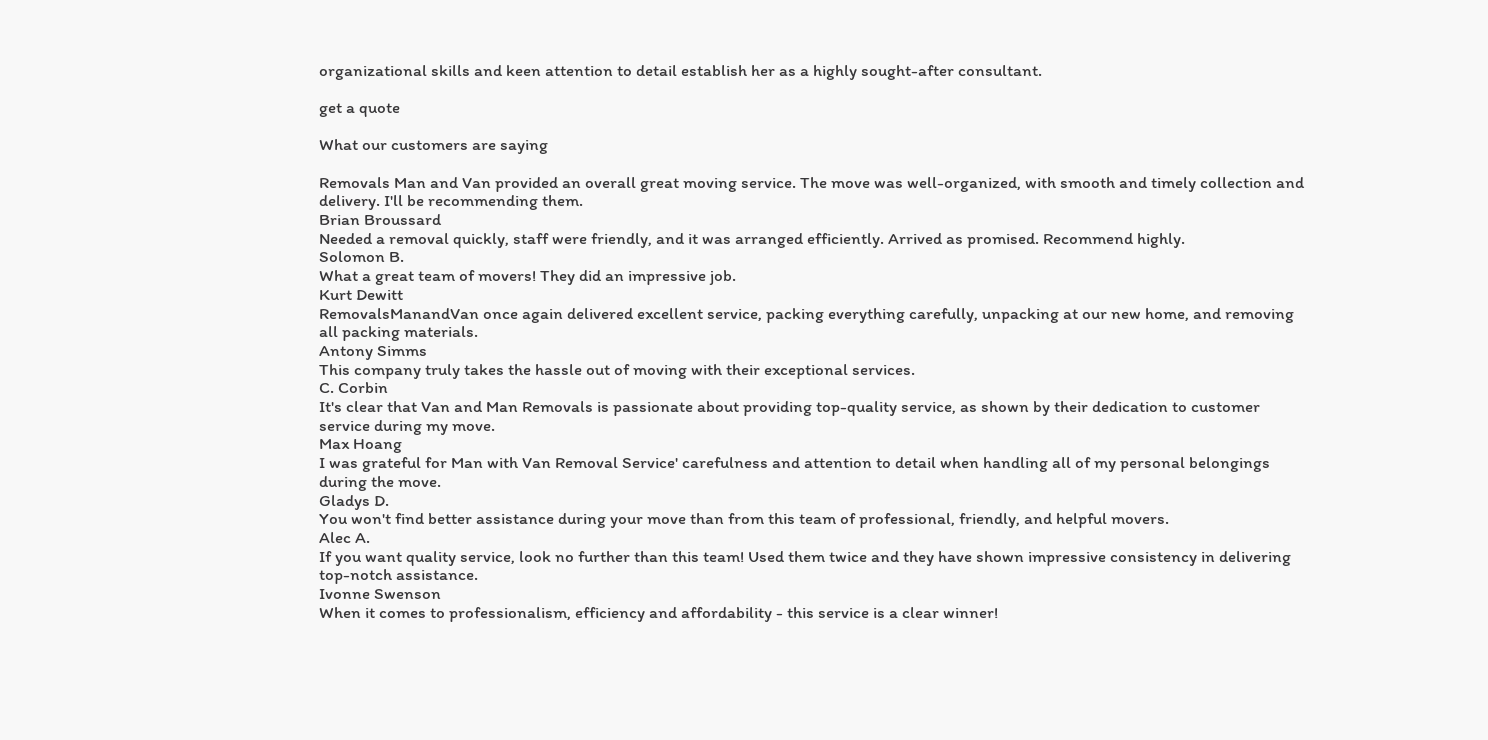organizational skills and keen attention to detail establish her as a highly sought-after consultant.

get a quote

What our customers are saying

Removals Man and Van provided an overall great moving service. The move was well-organized, with smooth and timely collection and delivery. I'll be recommending them.
Brian Broussard
Needed a removal quickly, staff were friendly, and it was arranged efficiently. Arrived as promised. Recommend highly.
Solomon B.
What a great team of movers! They did an impressive job.
Kurt Dewitt
RemovalsManandVan once again delivered excellent service, packing everything carefully, unpacking at our new home, and removing all packing materials.
Antony Simms
This company truly takes the hassle out of moving with their exceptional services.
C. Corbin
It's clear that Van and Man Removals is passionate about providing top-quality service, as shown by their dedication to customer service during my move.
Max Hoang
I was grateful for Man with Van Removal Service' carefulness and attention to detail when handling all of my personal belongings during the move.
Gladys D.
You won't find better assistance during your move than from this team of professional, friendly, and helpful movers.
Alec A.
If you want quality service, look no further than this team! Used them twice and they have shown impressive consistency in delivering top-notch assistance.
Ivonne Swenson
When it comes to professionalism, efficiency and affordability - this service is a clear winner!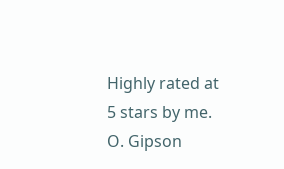Highly rated at 5 stars by me.
O. Gipson